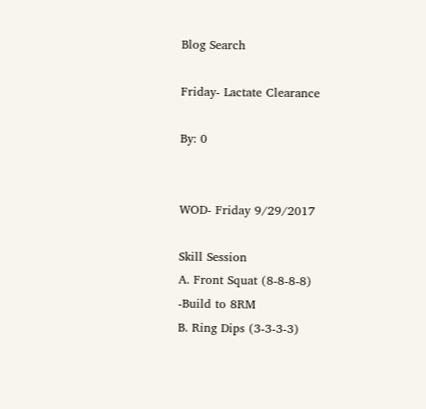Blog Search

Friday- Lactate Clearance

By: 0


WOD- Friday 9/29/2017

Skill Session
A. Front Squat (8-8-8-8)
-Build to 8RM
B. Ring Dips (3-3-3-3)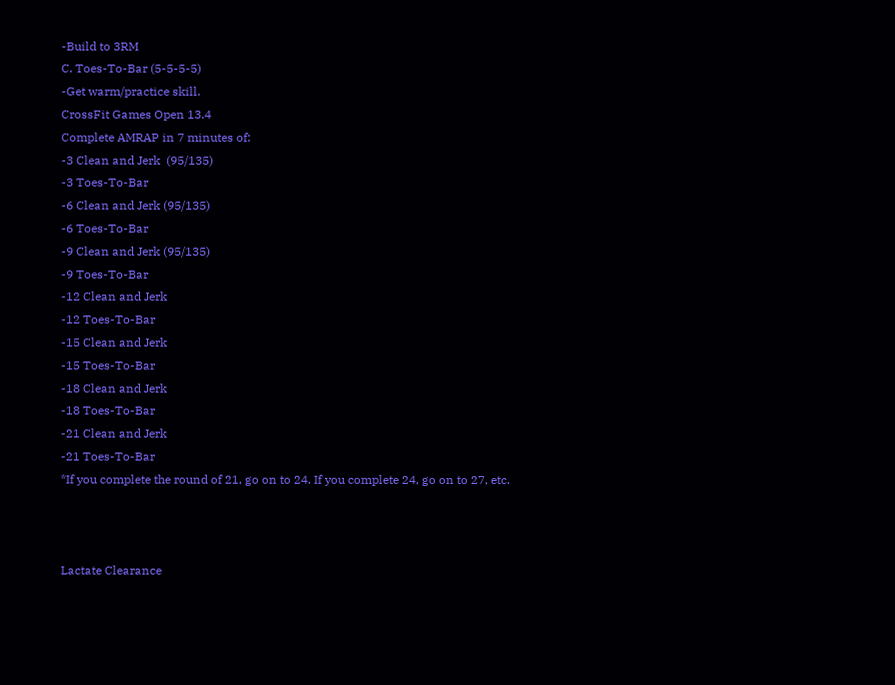-Build to 3RM
C. Toes-To-Bar (5-5-5-5)
-Get warm/practice skill.
CrossFit Games Open 13.4
Complete AMRAP in 7 minutes of:
-3 Clean and Jerk  (95/135)
-3 Toes-To-Bar
-6 Clean and Jerk (95/135)
-6 Toes-To-Bar
-9 Clean and Jerk (95/135)
-9 Toes-To-Bar
-12 Clean and Jerk
-12 Toes-To-Bar
-15 Clean and Jerk
-15 Toes-To-Bar
-18 Clean and Jerk
-18 Toes-To-Bar
-21 Clean and Jerk
-21 Toes-To-Bar
*If you complete the round of 21, go on to 24. If you complete 24, go on to 27, etc.



Lactate Clearance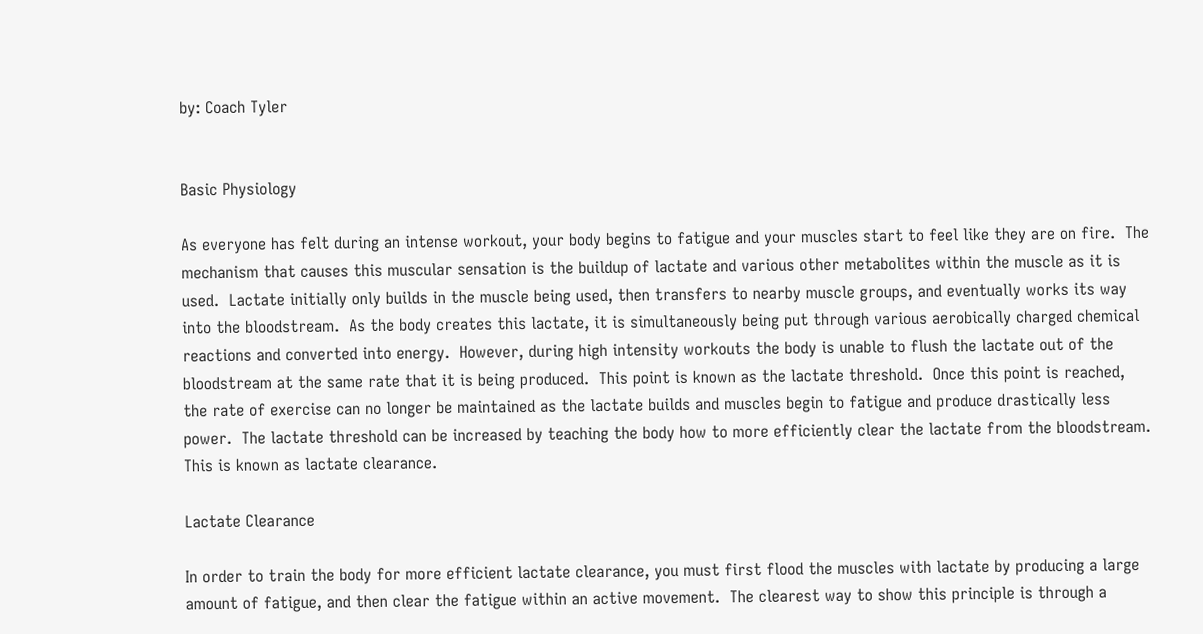by: Coach Tyler


Basic Physiology

As everyone has felt during an intense workout, your body begins to fatigue and your muscles start to feel like they are on fire.  The mechanism that causes this muscular sensation is the buildup of lactate and various other metabolites within the muscle as it is used.  Lactate initially only builds in the muscle being used, then transfers to nearby muscle groups, and eventually works its way into the bloodstream.  As the body creates this lactate, it is simultaneously being put through various aerobically charged chemical reactions and converted into energy.  However, during high intensity workouts the body is unable to flush the lactate out of the bloodstream at the same rate that it is being produced.  This point is known as the lactate threshold.  Once this point is reached, the rate of exercise can no longer be maintained as the lactate builds and muscles begin to fatigue and produce drastically less power.  The lactate threshold can be increased by teaching the body how to more efficiently clear the lactate from the bloodstream.  This is known as lactate clearance.

Lactate Clearance

In order to train the body for more efficient lactate clearance, you must first flood the muscles with lactate by producing a large amount of fatigue, and then clear the fatigue within an active movement.  The clearest way to show this principle is through a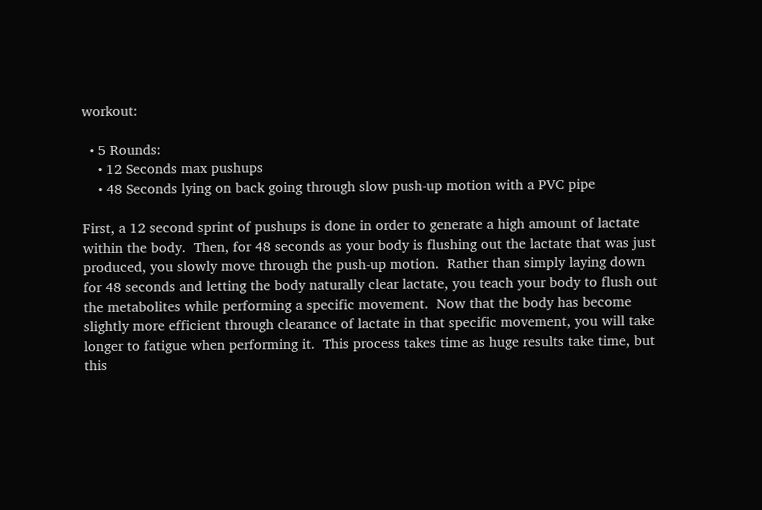workout:

  • 5 Rounds:
    • 12 Seconds max pushups
    • 48 Seconds lying on back going through slow push-up motion with a PVC pipe

First, a 12 second sprint of pushups is done in order to generate a high amount of lactate within the body.  Then, for 48 seconds as your body is flushing out the lactate that was just produced, you slowly move through the push-up motion.  Rather than simply laying down for 48 seconds and letting the body naturally clear lactate, you teach your body to flush out the metabolites while performing a specific movement.  Now that the body has become slightly more efficient through clearance of lactate in that specific movement, you will take longer to fatigue when performing it.  This process takes time as huge results take time, but this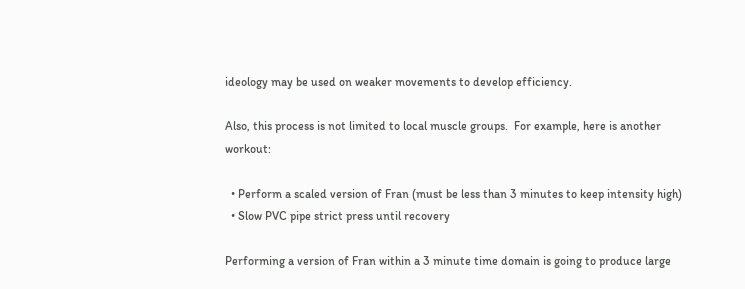ideology may be used on weaker movements to develop efficiency.

Also, this process is not limited to local muscle groups.  For example, here is another workout:

  • Perform a scaled version of Fran (must be less than 3 minutes to keep intensity high)
  • Slow PVC pipe strict press until recovery

Performing a version of Fran within a 3 minute time domain is going to produce large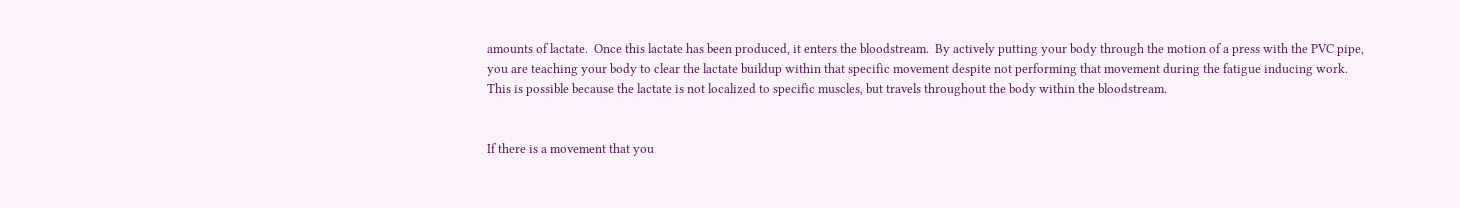amounts of lactate.  Once this lactate has been produced, it enters the bloodstream.  By actively putting your body through the motion of a press with the PVC pipe, you are teaching your body to clear the lactate buildup within that specific movement despite not performing that movement during the fatigue inducing work.  This is possible because the lactate is not localized to specific muscles, but travels throughout the body within the bloodstream.


If there is a movement that you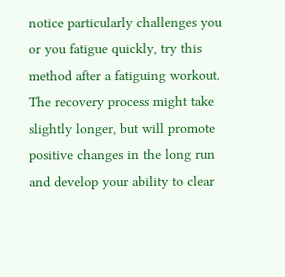notice particularly challenges you or you fatigue quickly, try this method after a fatiguing workout.  The recovery process might take slightly longer, but will promote positive changes in the long run and develop your ability to clear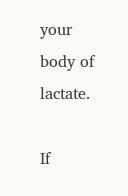your body of lactate.

If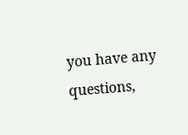you have any questions,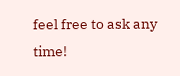feel free to ask any time!